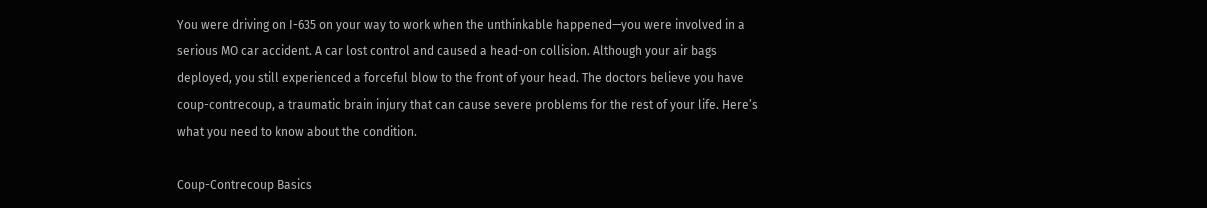You were driving on I-635 on your way to work when the unthinkable happened—you were involved in a serious MO car accident. A car lost control and caused a head-on collision. Although your air bags deployed, you still experienced a forceful blow to the front of your head. The doctors believe you have coup-contrecoup, a traumatic brain injury that can cause severe problems for the rest of your life. Here’s what you need to know about the condition.

Coup-Contrecoup Basics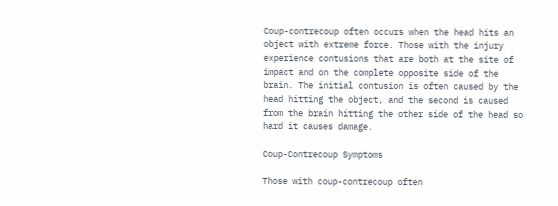Coup-contrecoup often occurs when the head hits an object with extreme force. Those with the injury experience contusions that are both at the site of impact and on the complete opposite side of the brain. The initial contusion is often caused by the head hitting the object, and the second is caused from the brain hitting the other side of the head so hard it causes damage.

Coup-Contrecoup Symptoms

Those with coup-contrecoup often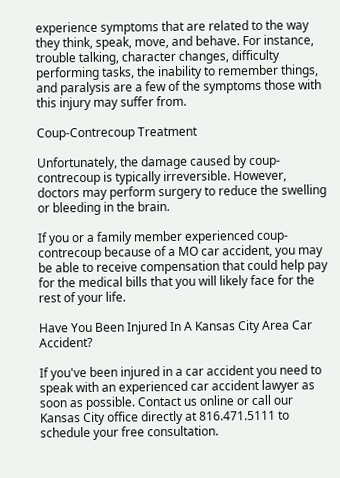experience symptoms that are related to the way they think, speak, move, and behave. For instance, trouble talking, character changes, difficulty performing tasks, the inability to remember things, and paralysis are a few of the symptoms those with this injury may suffer from.

Coup-Contrecoup Treatment

Unfortunately, the damage caused by coup-contrecoup is typically irreversible. However, doctors may perform surgery to reduce the swelling or bleeding in the brain.

If you or a family member experienced coup-contrecoup because of a MO car accident, you may be able to receive compensation that could help pay for the medical bills that you will likely face for the rest of your life.

Have You Been Injured In A Kansas City Area Car Accident?

If you've been injured in a car accident you need to speak with an experienced car accident lawyer as soon as possible. Contact us online or call our Kansas City office directly at 816.471.5111 to schedule your free consultation.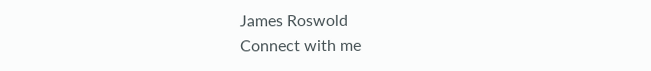James Roswold
Connect with me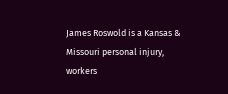James Roswold is a Kansas & Missouri personal injury, workers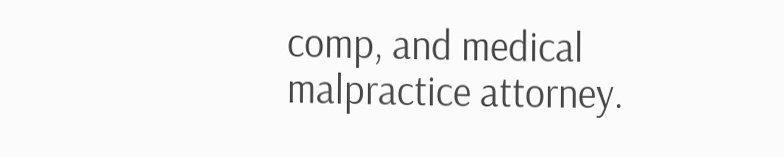comp, and medical malpractice attorney.